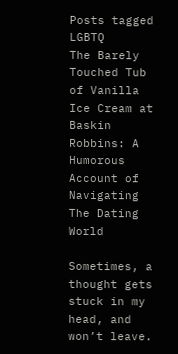Posts tagged LGBTQ
The Barely Touched Tub of Vanilla Ice Cream at Baskin Robbins: A Humorous Account of Navigating The Dating World

Sometimes, a thought gets stuck in my head, and won’t leave.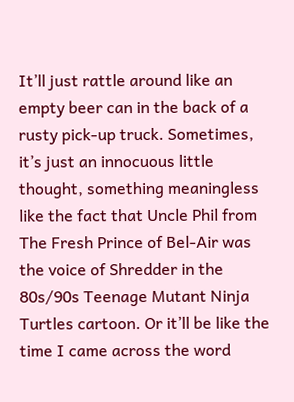It’ll just rattle around like an empty beer can in the back of a rusty pick-up truck. Sometimes, it’s just an innocuous little thought, something meaningless like the fact that Uncle Phil from The Fresh Prince of Bel-Air was the voice of Shredder in the 80s/90s Teenage Mutant Ninja Turtles cartoon. Or it’ll be like the time I came across the word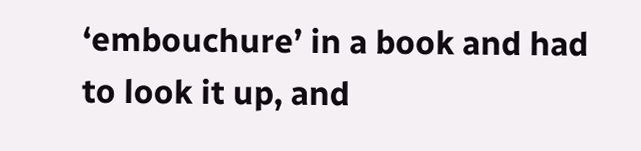‘embouchure’ in a book and had to look it up, and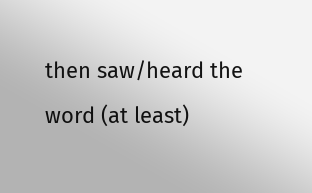then saw/heard the word (at least)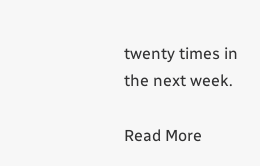twenty times in the next week.

Read More